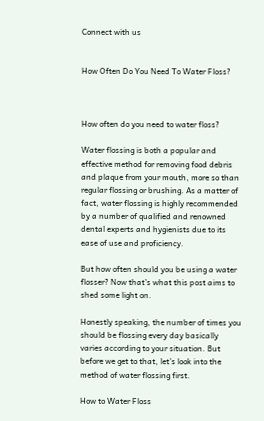Connect with us


How Often Do You Need To Water Floss?



How often do you need to water floss?

Water flossing is both a popular and effective method for removing food debris and plaque from your mouth, more so than regular flossing or brushing. As a matter of fact, water flossing is highly recommended by a number of qualified and renowned dental experts and hygienists due to its ease of use and proficiency.

But how often should you be using a water flosser? Now that’s what this post aims to shed some light on.

Honestly speaking, the number of times you should be flossing every day basically varies according to your situation. But before we get to that, let’s look into the method of water flossing first.

How to Water Floss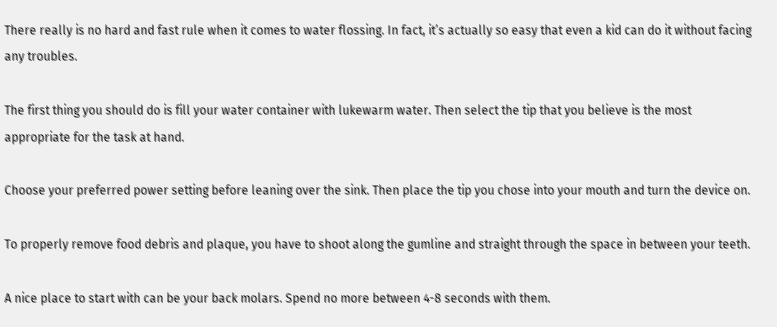There really is no hard and fast rule when it comes to water flossing. In fact, it’s actually so easy that even a kid can do it without facing any troubles.

The first thing you should do is fill your water container with lukewarm water. Then select the tip that you believe is the most appropriate for the task at hand.

Choose your preferred power setting before leaning over the sink. Then place the tip you chose into your mouth and turn the device on.

To properly remove food debris and plaque, you have to shoot along the gumline and straight through the space in between your teeth.

A nice place to start with can be your back molars. Spend no more between 4-8 seconds with them.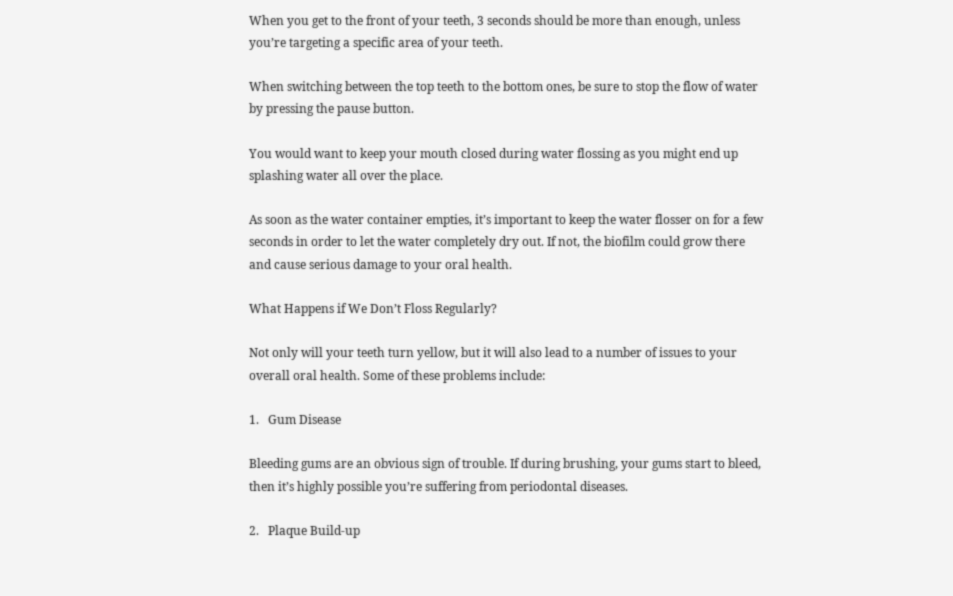When you get to the front of your teeth, 3 seconds should be more than enough, unless you’re targeting a specific area of your teeth.

When switching between the top teeth to the bottom ones, be sure to stop the flow of water by pressing the pause button.

You would want to keep your mouth closed during water flossing as you might end up splashing water all over the place.

As soon as the water container empties, it’s important to keep the water flosser on for a few seconds in order to let the water completely dry out. If not, the biofilm could grow there and cause serious damage to your oral health.

What Happens if We Don’t Floss Regularly?

Not only will your teeth turn yellow, but it will also lead to a number of issues to your overall oral health. Some of these problems include:

1.   Gum Disease

Bleeding gums are an obvious sign of trouble. If during brushing, your gums start to bleed, then it’s highly possible you’re suffering from periodontal diseases.

2.   Plaque Build-up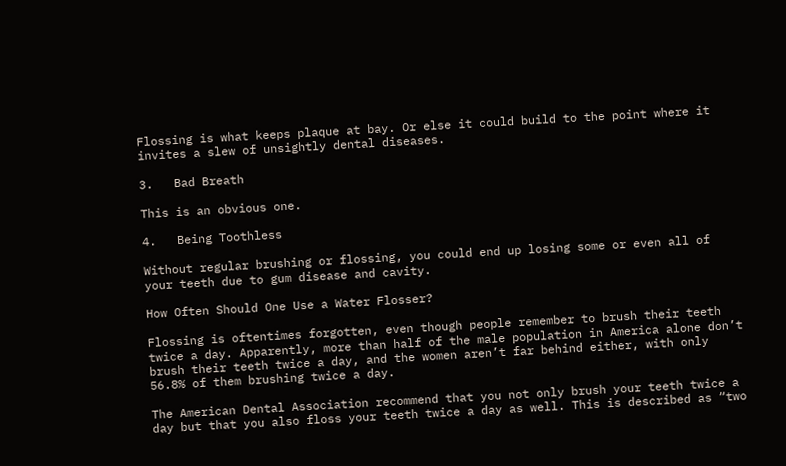Flossing is what keeps plaque at bay. Or else it could build to the point where it invites a slew of unsightly dental diseases.

3.   Bad Breath

This is an obvious one.

4.   Being Toothless

Without regular brushing or flossing, you could end up losing some or even all of your teeth due to gum disease and cavity.

How Often Should One Use a Water Flosser?

Flossing is oftentimes forgotten, even though people remember to brush their teeth twice a day. Apparently, more than half of the male population in America alone don’t brush their teeth twice a day, and the women aren’t far behind either, with only 56.8% of them brushing twice a day.

The American Dental Association recommend that you not only brush your teeth twice a day but that you also floss your teeth twice a day as well. This is described as “two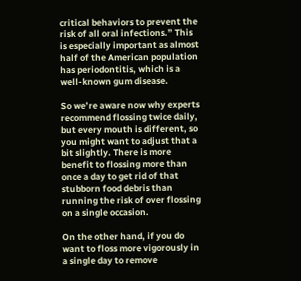critical behaviors to prevent the risk of all oral infections.” This is especially important as almost half of the American population has periodontitis, which is a well-known gum disease.

So we’re aware now why experts recommend flossing twice daily, but every mouth is different, so you might want to adjust that a bit slightly. There is more benefit to flossing more than once a day to get rid of that stubborn food debris than running the risk of over flossing on a single occasion.

On the other hand, if you do want to floss more vigorously in a single day to remove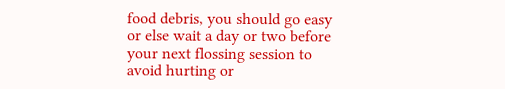food debris, you should go easy or else wait a day or two before your next flossing session to avoid hurting or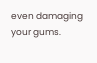even damaging your gums.